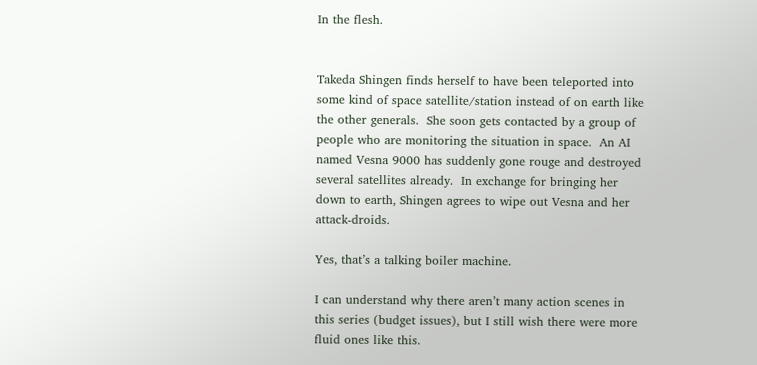In the flesh.


Takeda Shingen finds herself to have been teleported into some kind of space satellite/station instead of on earth like the other generals.  She soon gets contacted by a group of people who are monitoring the situation in space.  An AI named Vesna 9000 has suddenly gone rouge and destroyed several satellites already.  In exchange for bringing her down to earth, Shingen agrees to wipe out Vesna and her attack-droids.

Yes, that’s a talking boiler machine.

I can understand why there aren’t many action scenes in this series (budget issues), but I still wish there were more fluid ones like this.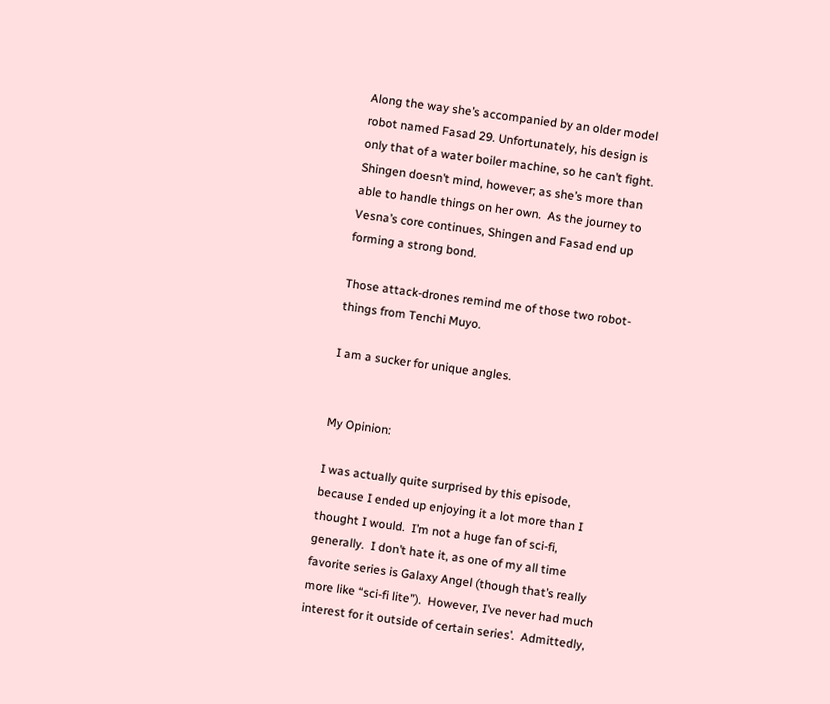Along the way she’s accompanied by an older model robot named Fasad 29. Unfortunately, his design is only that of a water boiler machine, so he can’t fight.  Shingen doesn’t mind, however; as she’s more than able to handle things on her own.  As the journey to Vesna’s core continues, Shingen and Fasad end up forming a strong bond.

Those attack-drones remind me of those two robot-things from Tenchi Muyo.

I am a sucker for unique angles.


My Opinion:

I was actually quite surprised by this episode, because I ended up enjoying it a lot more than I thought I would.  I’m not a huge fan of sci-fi, generally.  I don’t hate it, as one of my all time favorite series is Galaxy Angel (though that’s really more like “sci-fi lite”).  However, I’ve never had much interest for it outside of certain series’.  Admittedly,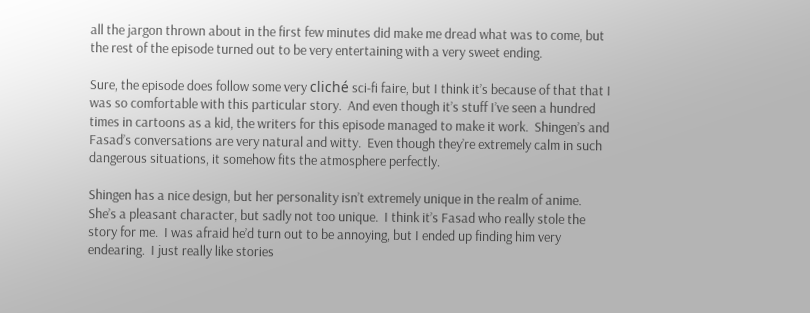all the jargon thrown about in the first few minutes did make me dread what was to come, but the rest of the episode turned out to be very entertaining with a very sweet ending.

Sure, the episode does follow some very cliché sci-fi faire, but I think it’s because of that that I was so comfortable with this particular story.  And even though it’s stuff I’ve seen a hundred times in cartoons as a kid, the writers for this episode managed to make it work.  Shingen’s and Fasad’s conversations are very natural and witty.  Even though they’re extremely calm in such dangerous situations, it somehow fits the atmosphere perfectly.

Shingen has a nice design, but her personality isn’t extremely unique in the realm of anime.  She’s a pleasant character, but sadly not too unique.  I think it’s Fasad who really stole the story for me.  I was afraid he’d turn out to be annoying, but I ended up finding him very endearing.  I just really like stories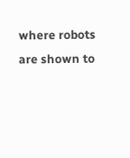where robots are shown to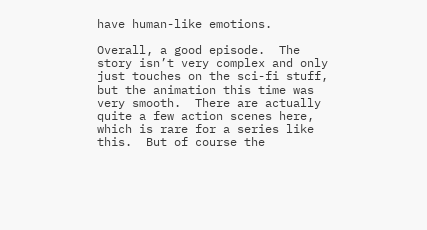have human-like emotions.

Overall, a good episode.  The story isn’t very complex and only just touches on the sci-fi stuff, but the animation this time was very smooth.  There are actually quite a few action scenes here, which is rare for a series like this.  But of course the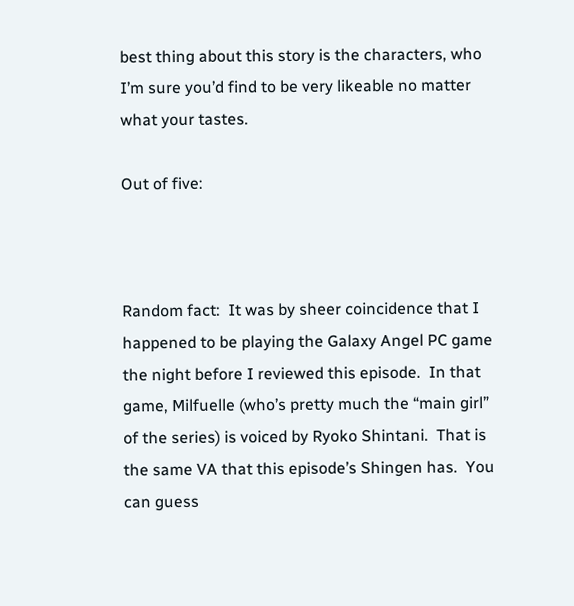best thing about this story is the characters, who I’m sure you’d find to be very likeable no matter what your tastes.

Out of five:



Random fact:  It was by sheer coincidence that I happened to be playing the Galaxy Angel PC game the night before I reviewed this episode.  In that game, Milfuelle (who’s pretty much the “main girl” of the series) is voiced by Ryoko Shintani.  That is the same VA that this episode’s Shingen has.  You can guess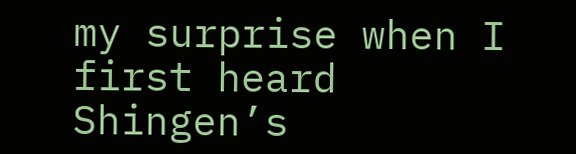my surprise when I first heard Shingen’s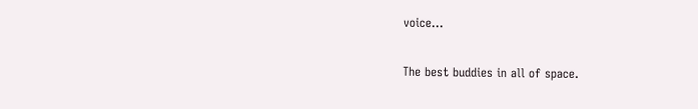voice…

The best buddies in all of space.